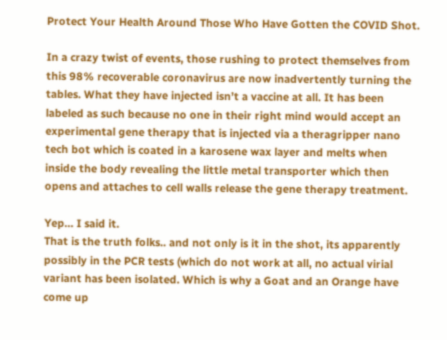Protect Your Health Around Those Who Have Gotten the COVID Shot.

In a crazy twist of events, those rushing to protect themselves from this 98% recoverable coronavirus are now inadvertently turning the tables. What they have injected isn’t a vaccine at all. It has been labeled as such because no one in their right mind would accept an experimental gene therapy that is injected via a theragripper nano tech bot which is coated in a karosene wax layer and melts when inside the body revealing the little metal transporter which then opens and attaches to cell walls release the gene therapy treatment.

Yep… I said it.
That is the truth folks.. and not only is it in the shot, its apparently possibly in the PCR tests (which do not work at all, no actual virial variant has been isolated. Which is why a Goat and an Orange have come up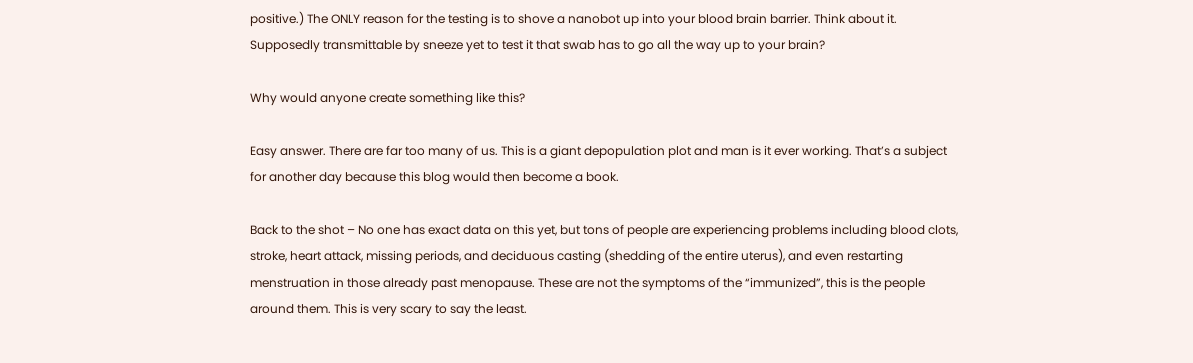positive.) The ONLY reason for the testing is to shove a nanobot up into your blood brain barrier. Think about it. Supposedly transmittable by sneeze yet to test it that swab has to go all the way up to your brain?

Why would anyone create something like this?

Easy answer. There are far too many of us. This is a giant depopulation plot and man is it ever working. That’s a subject for another day because this blog would then become a book.

Back to the shot – No one has exact data on this yet, but tons of people are experiencing problems including blood clots, stroke, heart attack, missing periods, and deciduous casting (shedding of the entire uterus), and even restarting menstruation in those already past menopause. These are not the symptoms of the “immunized”, this is the people around them. This is very scary to say the least.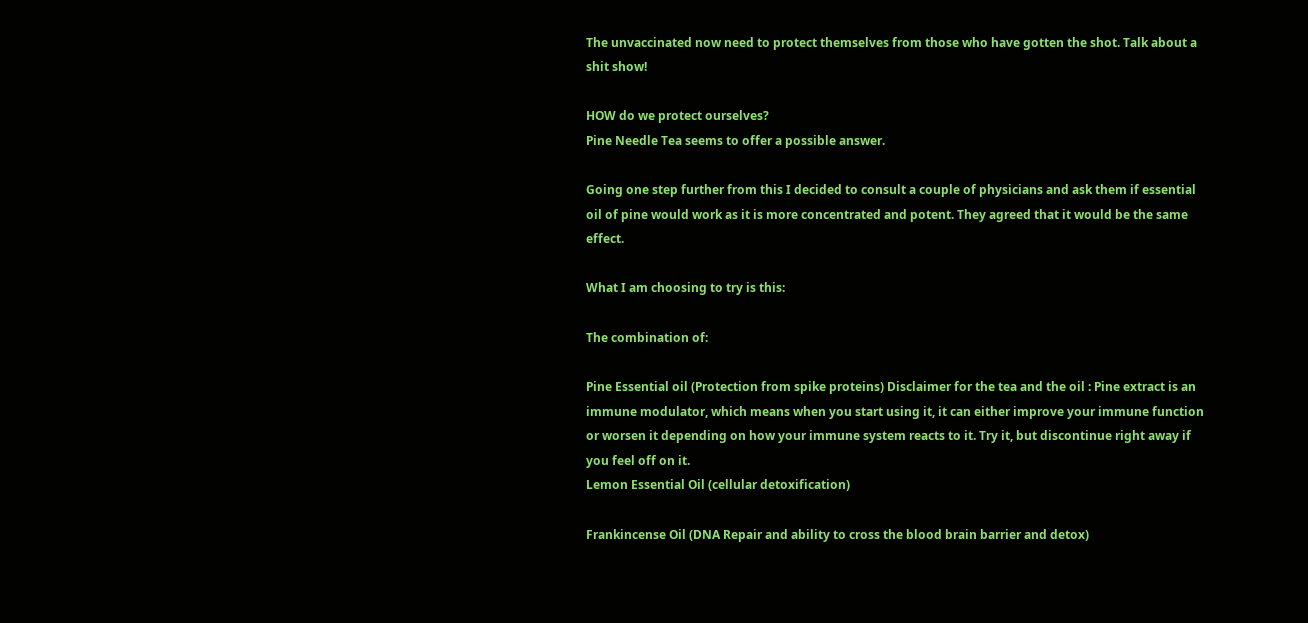The unvaccinated now need to protect themselves from those who have gotten the shot. Talk about a shit show!

HOW do we protect ourselves?
Pine Needle Tea seems to offer a possible answer.

Going one step further from this I decided to consult a couple of physicians and ask them if essential oil of pine would work as it is more concentrated and potent. They agreed that it would be the same effect.

What I am choosing to try is this:

The combination of:

Pine Essential oil (Protection from spike proteins) Disclaimer for the tea and the oil : Pine extract is an immune modulator, which means when you start using it, it can either improve your immune function or worsen it depending on how your immune system reacts to it. Try it, but discontinue right away if you feel off on it.
Lemon Essential Oil (cellular detoxification)

Frankincense Oil (DNA Repair and ability to cross the blood brain barrier and detox)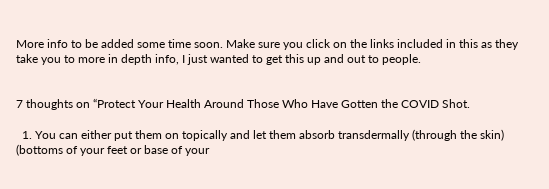More info to be added some time soon. Make sure you click on the links included in this as they take you to more in depth info, I just wanted to get this up and out to people.


7 thoughts on “Protect Your Health Around Those Who Have Gotten the COVID Shot.

  1. You can either put them on topically and let them absorb transdermally (through the skin) (bottoms of your feet or base of your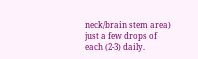neck/brain stem area) just a few drops of each (2-3) daily.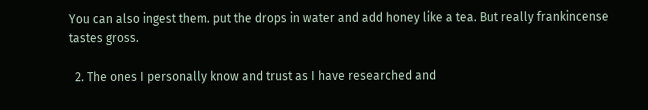You can also ingest them. put the drops in water and add honey like a tea. But really frankincense tastes gross.

  2. The ones I personally know and trust as I have researched and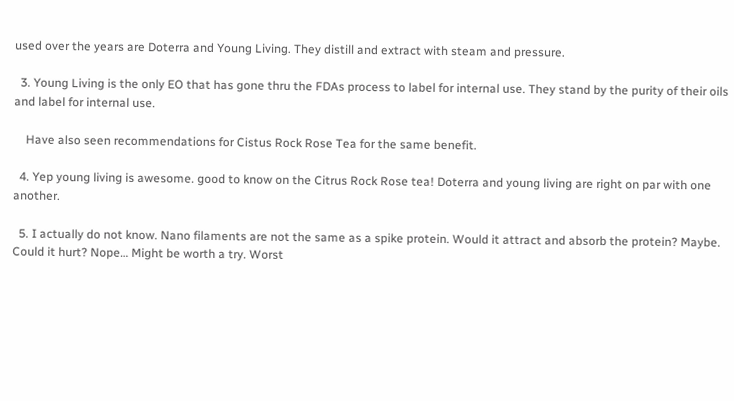used over the years are Doterra and Young Living. They distill and extract with steam and pressure.

  3. Young Living is the only EO that has gone thru the FDAs process to label for internal use. They stand by the purity of their oils and label for internal use.

    Have also seen recommendations for Cistus Rock Rose Tea for the same benefit.

  4. Yep young living is awesome. good to know on the Citrus Rock Rose tea! Doterra and young living are right on par with one another.

  5. I actually do not know. Nano filaments are not the same as a spike protein. Would it attract and absorb the protein? Maybe. Could it hurt? Nope… Might be worth a try. Worst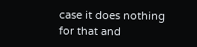case it does nothing for that and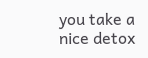you take a nice detox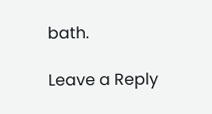bath.

Leave a Reply